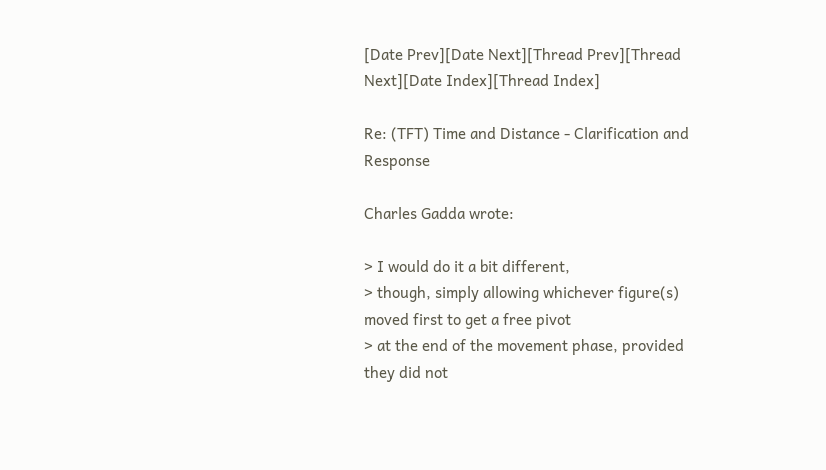[Date Prev][Date Next][Thread Prev][Thread Next][Date Index][Thread Index]

Re: (TFT) Time and Distance - Clarification and Response

Charles Gadda wrote:

> I would do it a bit different,
> though, simply allowing whichever figure(s) moved first to get a free pivot
> at the end of the movement phase, provided they did not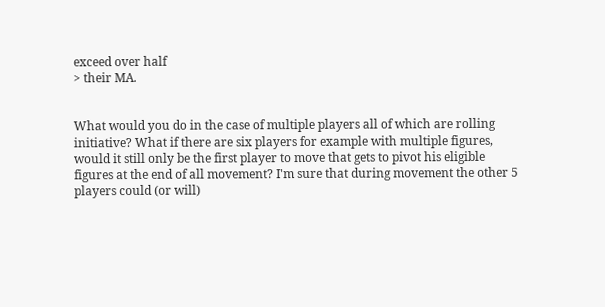exceed over half
> their MA.


What would you do in the case of multiple players all of which are rolling
initiative? What if there are six players for example with multiple figures,
would it still only be the first player to move that gets to pivot his eligible
figures at the end of all movement? I'm sure that during movement the other 5
players could (or will)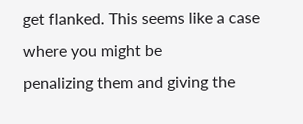get flanked. This seems like a case where you might be
penalizing them and giving the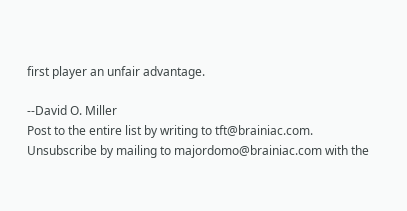first player an unfair advantage.

--David O. Miller
Post to the entire list by writing to tft@brainiac.com.
Unsubscribe by mailing to majordomo@brainiac.com with the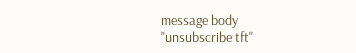message body
"unsubscribe tft"